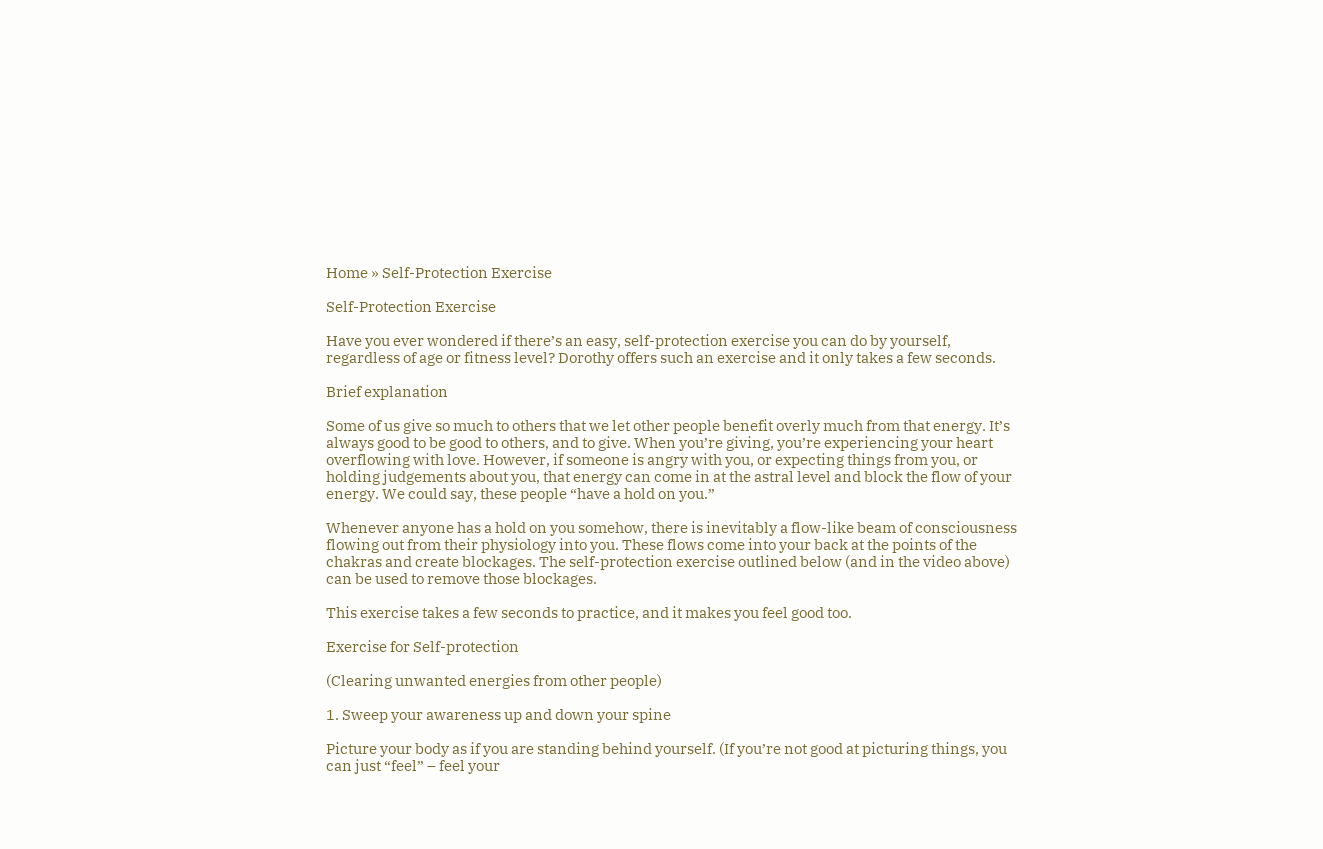Home » Self-Protection Exercise

Self-Protection Exercise

Have you ever wondered if there’s an easy, self-protection exercise you can do by yourself, regardless of age or fitness level? Dorothy offers such an exercise and it only takes a few seconds.

Brief explanation

Some of us give so much to others that we let other people benefit overly much from that energy. It’s always good to be good to others, and to give. When you’re giving, you’re experiencing your heart overflowing with love. However, if someone is angry with you, or expecting things from you, or holding judgements about you, that energy can come in at the astral level and block the flow of your energy. We could say, these people “have a hold on you.”

Whenever anyone has a hold on you somehow, there is inevitably a flow-like beam of consciousness flowing out from their physiology into you. These flows come into your back at the points of the chakras and create blockages. The self-protection exercise outlined below (and in the video above) can be used to remove those blockages.

This exercise takes a few seconds to practice, and it makes you feel good too.

Exercise for Self-protection

(Clearing unwanted energies from other people)

1. Sweep your awareness up and down your spine

Picture your body as if you are standing behind yourself. (If you’re not good at picturing things, you can just “feel” – feel your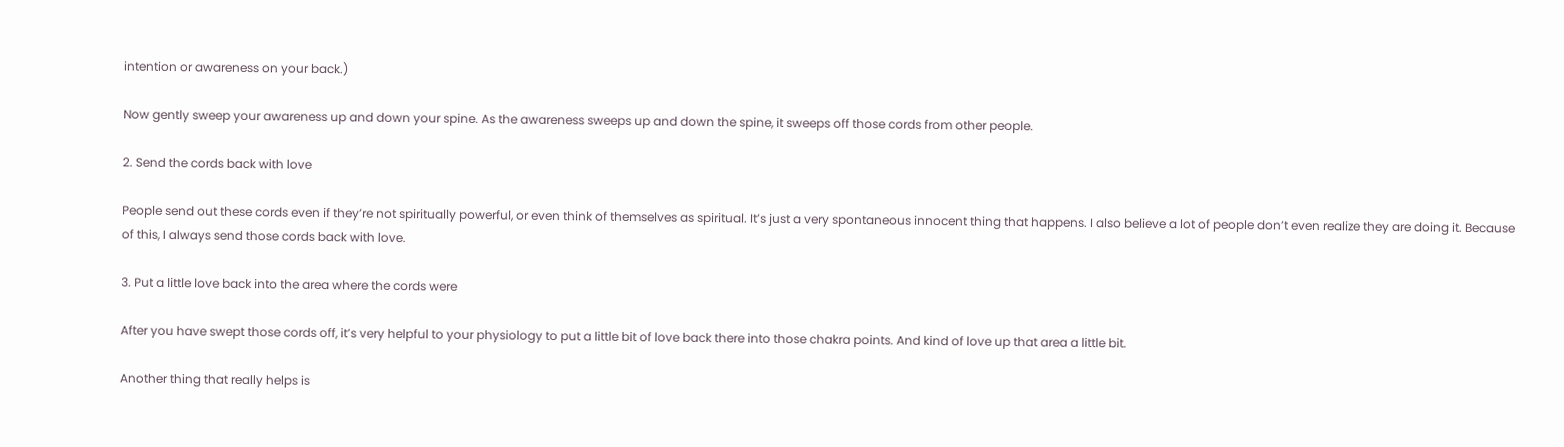intention or awareness on your back.)

Now gently sweep your awareness up and down your spine. As the awareness sweeps up and down the spine, it sweeps off those cords from other people.

2. Send the cords back with love

People send out these cords even if they’re not spiritually powerful, or even think of themselves as spiritual. It’s just a very spontaneous innocent thing that happens. I also believe a lot of people don’t even realize they are doing it. Because of this, I always send those cords back with love.

3. Put a little love back into the area where the cords were

After you have swept those cords off, it’s very helpful to your physiology to put a little bit of love back there into those chakra points. And kind of love up that area a little bit.

Another thing that really helps is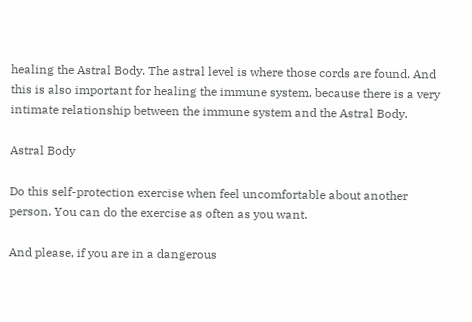healing the Astral Body. The astral level is where those cords are found. And this is also important for healing the immune system, because there is a very intimate relationship between the immune system and the Astral Body.

Astral Body

Do this self-protection exercise when feel uncomfortable about another person. You can do the exercise as often as you want.

And please, if you are in a dangerous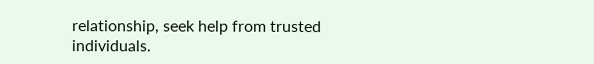relationship, seek help from trusted individuals.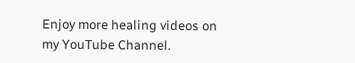Enjoy more healing videos on my YouTube Channel.